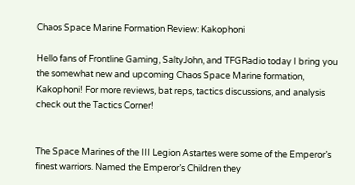Chaos Space Marine Formation Review: Kakophoni

Hello fans of Frontline Gaming, SaltyJohn, and TFGRadio today I bring you the somewhat new and upcoming Chaos Space Marine formation, Kakophoni! For more reviews, bat reps, tactics discussions, and analysis check out the Tactics Corner!


The Space Marines of the III Legion Astartes were some of the Emperor’s finest warriors. Named the Emperor’s Children they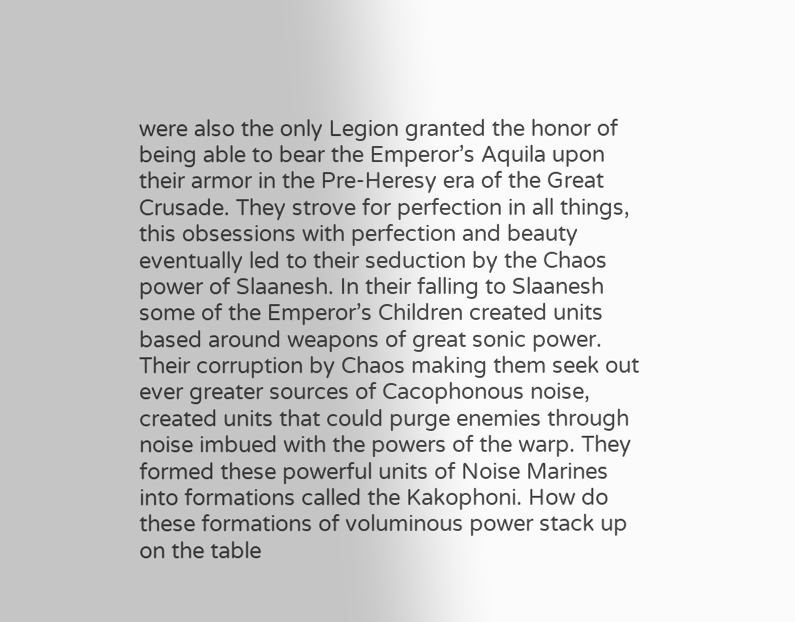were also the only Legion granted the honor of being able to bear the Emperor’s Aquila upon their armor in the Pre-Heresy era of the Great Crusade. They strove for perfection in all things, this obsessions with perfection and beauty eventually led to their seduction by the Chaos power of Slaanesh. In their falling to Slaanesh some of the Emperor’s Children created units based around weapons of great sonic power. Their corruption by Chaos making them seek out ever greater sources of Cacophonous noise, created units that could purge enemies through noise imbued with the powers of the warp. They formed these powerful units of Noise Marines into formations called the Kakophoni. How do these formations of voluminous power stack up on the table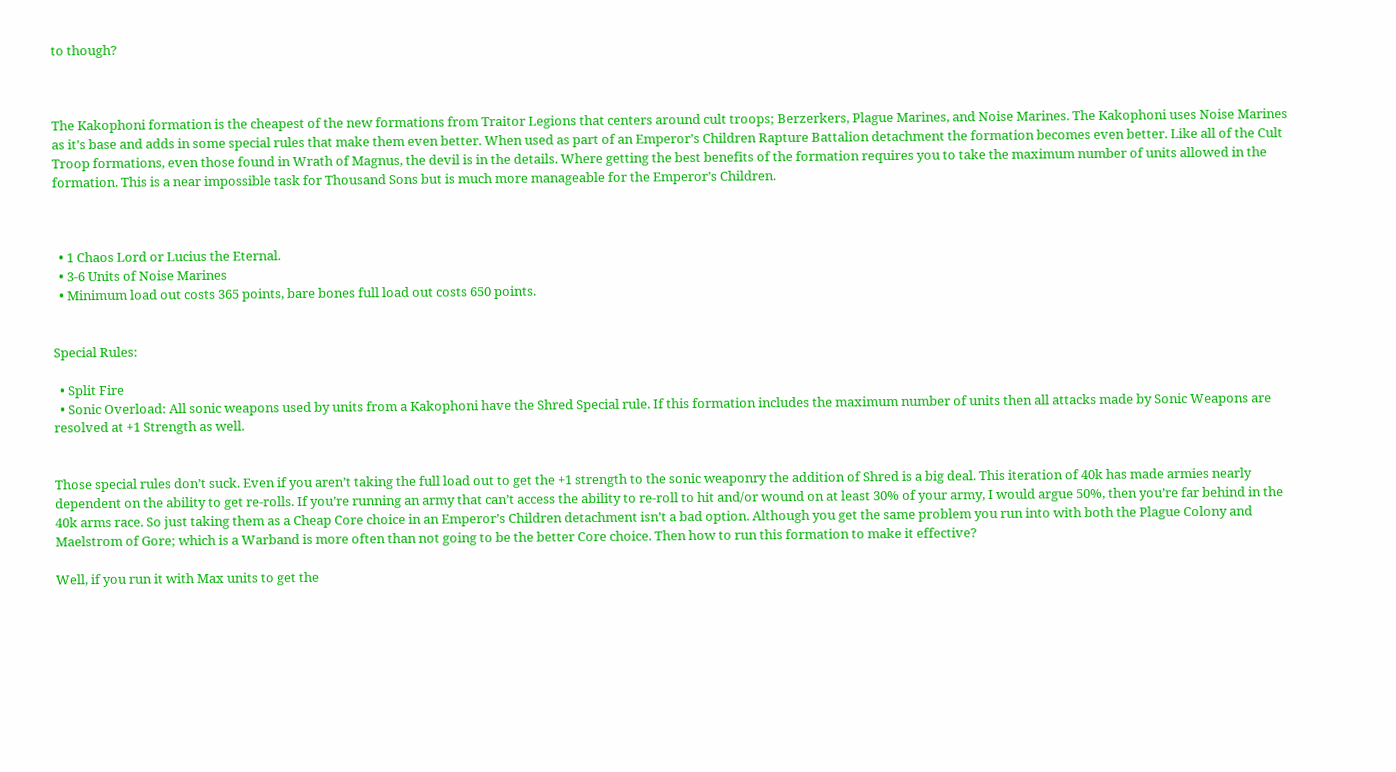to though?



The Kakophoni formation is the cheapest of the new formations from Traitor Legions that centers around cult troops; Berzerkers, Plague Marines, and Noise Marines. The Kakophoni uses Noise Marines as it’s base and adds in some special rules that make them even better. When used as part of an Emperor’s Children Rapture Battalion detachment the formation becomes even better. Like all of the Cult Troop formations, even those found in Wrath of Magnus, the devil is in the details. Where getting the best benefits of the formation requires you to take the maximum number of units allowed in the formation. This is a near impossible task for Thousand Sons but is much more manageable for the Emperor’s Children.



  • 1 Chaos Lord or Lucius the Eternal.
  • 3-6 Units of Noise Marines
  • Minimum load out costs 365 points, bare bones full load out costs 650 points.


Special Rules:

  • Split Fire
  • Sonic Overload: All sonic weapons used by units from a Kakophoni have the Shred Special rule. If this formation includes the maximum number of units then all attacks made by Sonic Weapons are resolved at +1 Strength as well.


Those special rules don’t suck. Even if you aren’t taking the full load out to get the +1 strength to the sonic weaponry the addition of Shred is a big deal. This iteration of 40k has made armies nearly dependent on the ability to get re-rolls. If you’re running an army that can’t access the ability to re-roll to hit and/or wound on at least 30% of your army, I would argue 50%, then you’re far behind in the 40k arms race. So just taking them as a Cheap Core choice in an Emperor’s Children detachment isn’t a bad option. Although you get the same problem you run into with both the Plague Colony and Maelstrom of Gore; which is a Warband is more often than not going to be the better Core choice. Then how to run this formation to make it effective?

Well, if you run it with Max units to get the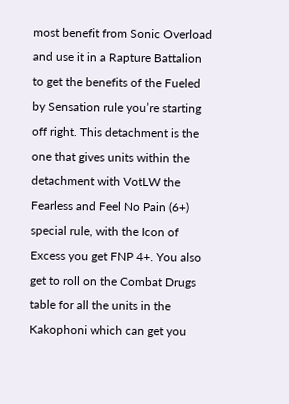most benefit from Sonic Overload and use it in a Rapture Battalion to get the benefits of the Fueled by Sensation rule you’re starting off right. This detachment is the one that gives units within the detachment with VotLW the Fearless and Feel No Pain (6+) special rule, with the Icon of Excess you get FNP 4+. You also get to roll on the Combat Drugs table for all the units in the Kakophoni which can get you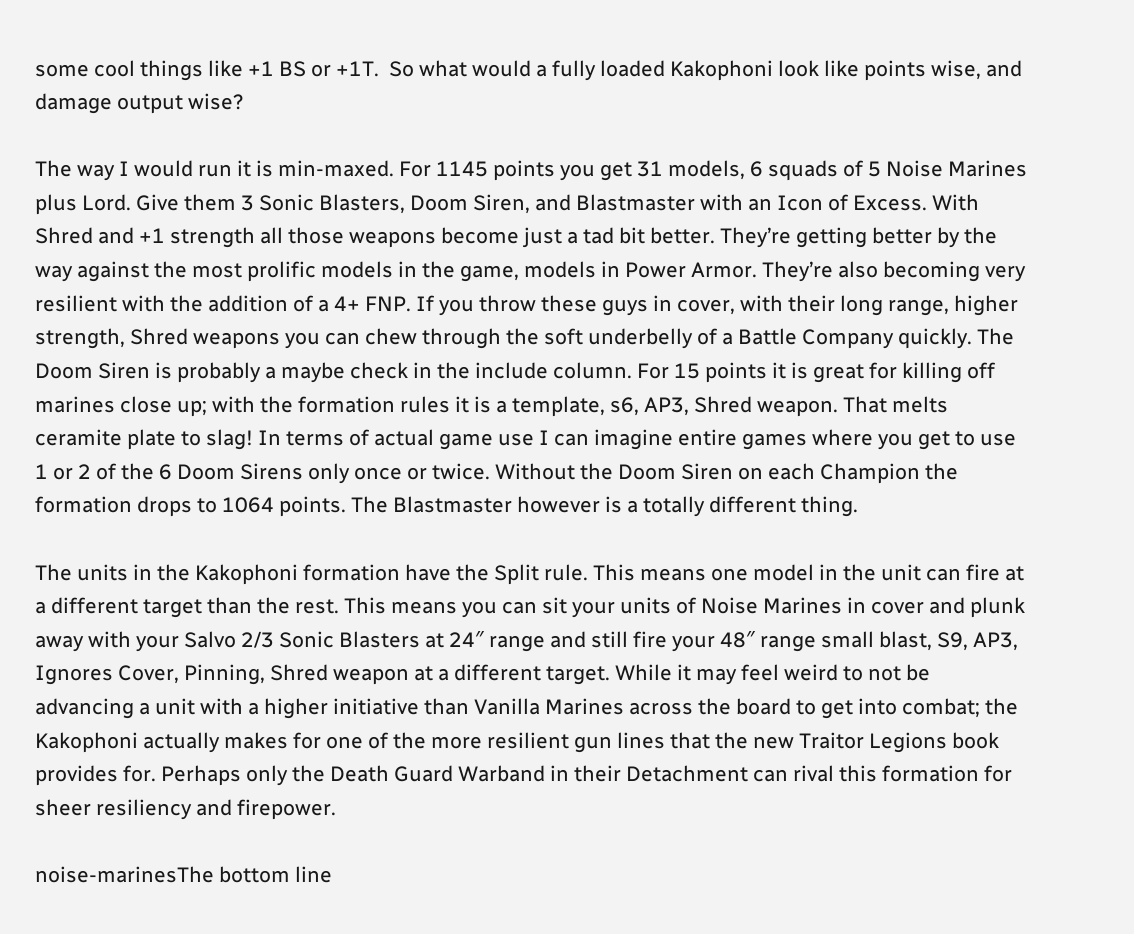some cool things like +1 BS or +1T.  So what would a fully loaded Kakophoni look like points wise, and damage output wise?

The way I would run it is min-maxed. For 1145 points you get 31 models, 6 squads of 5 Noise Marines plus Lord. Give them 3 Sonic Blasters, Doom Siren, and Blastmaster with an Icon of Excess. With Shred and +1 strength all those weapons become just a tad bit better. They’re getting better by the way against the most prolific models in the game, models in Power Armor. They’re also becoming very resilient with the addition of a 4+ FNP. If you throw these guys in cover, with their long range, higher strength, Shred weapons you can chew through the soft underbelly of a Battle Company quickly. The Doom Siren is probably a maybe check in the include column. For 15 points it is great for killing off marines close up; with the formation rules it is a template, s6, AP3, Shred weapon. That melts ceramite plate to slag! In terms of actual game use I can imagine entire games where you get to use 1 or 2 of the 6 Doom Sirens only once or twice. Without the Doom Siren on each Champion the formation drops to 1064 points. The Blastmaster however is a totally different thing.

The units in the Kakophoni formation have the Split rule. This means one model in the unit can fire at a different target than the rest. This means you can sit your units of Noise Marines in cover and plunk away with your Salvo 2/3 Sonic Blasters at 24″ range and still fire your 48″ range small blast, S9, AP3, Ignores Cover, Pinning, Shred weapon at a different target. While it may feel weird to not be advancing a unit with a higher initiative than Vanilla Marines across the board to get into combat; the Kakophoni actually makes for one of the more resilient gun lines that the new Traitor Legions book provides for. Perhaps only the Death Guard Warband in their Detachment can rival this formation for sheer resiliency and firepower.

noise-marinesThe bottom line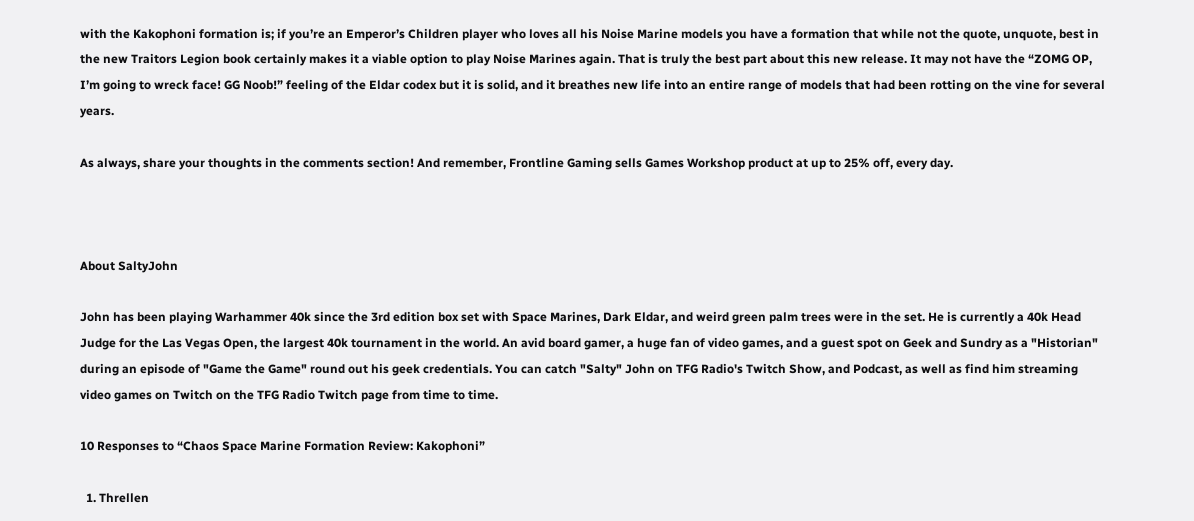with the Kakophoni formation is; if you’re an Emperor’s Children player who loves all his Noise Marine models you have a formation that while not the quote, unquote, best in the new Traitors Legion book certainly makes it a viable option to play Noise Marines again. That is truly the best part about this new release. It may not have the “ZOMG OP, I’m going to wreck face! GG Noob!” feeling of the Eldar codex but it is solid, and it breathes new life into an entire range of models that had been rotting on the vine for several years.

As always, share your thoughts in the comments section! And remember, Frontline Gaming sells Games Workshop product at up to 25% off, every day.



About SaltyJohn

John has been playing Warhammer 40k since the 3rd edition box set with Space Marines, Dark Eldar, and weird green palm trees were in the set. He is currently a 40k Head Judge for the Las Vegas Open, the largest 40k tournament in the world. An avid board gamer, a huge fan of video games, and a guest spot on Geek and Sundry as a "Historian" during an episode of "Game the Game" round out his geek credentials. You can catch "Salty" John on TFG Radio's Twitch Show, and Podcast, as well as find him streaming video games on Twitch on the TFG Radio Twitch page from time to time.

10 Responses to “Chaos Space Marine Formation Review: Kakophoni”

  1. Threllen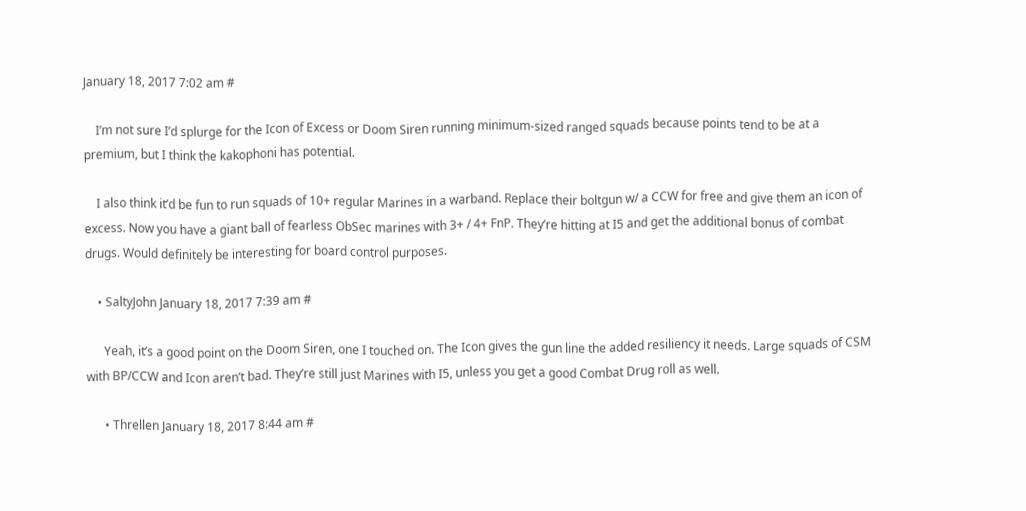January 18, 2017 7:02 am #

    I’m not sure I’d splurge for the Icon of Excess or Doom Siren running minimum-sized ranged squads because points tend to be at a premium, but I think the kakophoni has potential.

    I also think it’d be fun to run squads of 10+ regular Marines in a warband. Replace their boltgun w/ a CCW for free and give them an icon of excess. Now you have a giant ball of fearless ObSec marines with 3+ / 4+ FnP. They’re hitting at I5 and get the additional bonus of combat drugs. Would definitely be interesting for board control purposes.

    • SaltyJohn January 18, 2017 7:39 am #

      Yeah, it’s a good point on the Doom Siren, one I touched on. The Icon gives the gun line the added resiliency it needs. Large squads of CSM with BP/CCW and Icon aren’t bad. They’re still just Marines with I5, unless you get a good Combat Drug roll as well.

      • Threllen January 18, 2017 8:44 am #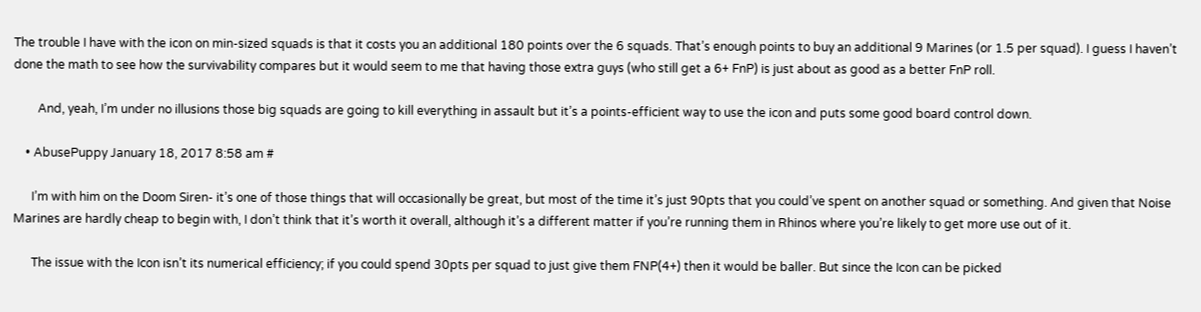The trouble I have with the icon on min-sized squads is that it costs you an additional 180 points over the 6 squads. That’s enough points to buy an additional 9 Marines (or 1.5 per squad). I guess I haven’t done the math to see how the survivability compares but it would seem to me that having those extra guys (who still get a 6+ FnP) is just about as good as a better FnP roll.

        And, yeah, I’m under no illusions those big squads are going to kill everything in assault but it’s a points-efficient way to use the icon and puts some good board control down.

    • AbusePuppy January 18, 2017 8:58 am #

      I’m with him on the Doom Siren- it’s one of those things that will occasionally be great, but most of the time it’s just 90pts that you could’ve spent on another squad or something. And given that Noise Marines are hardly cheap to begin with, I don’t think that it’s worth it overall, although it’s a different matter if you’re running them in Rhinos where you’re likely to get more use out of it.

      The issue with the Icon isn’t its numerical efficiency; if you could spend 30pts per squad to just give them FNP(4+) then it would be baller. But since the Icon can be picked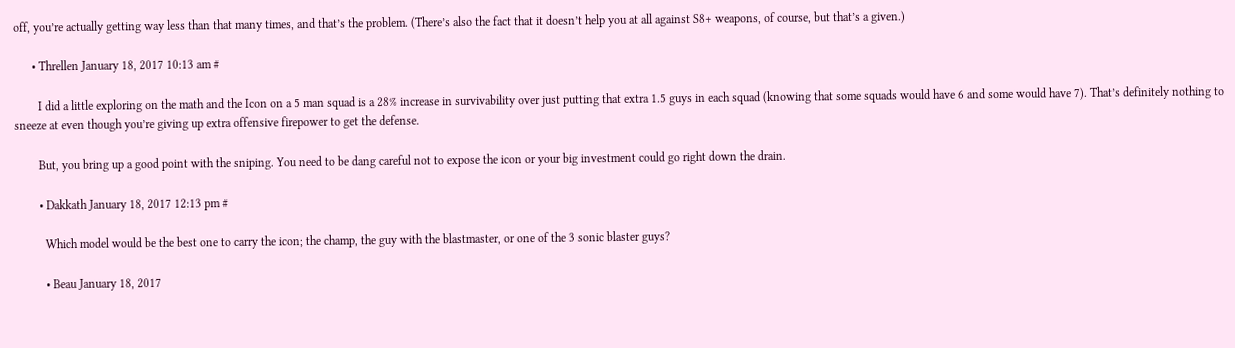off, you’re actually getting way less than that many times, and that’s the problem. (There’s also the fact that it doesn’t help you at all against S8+ weapons, of course, but that’s a given.)

      • Threllen January 18, 2017 10:13 am #

        I did a little exploring on the math and the Icon on a 5 man squad is a 28% increase in survivability over just putting that extra 1.5 guys in each squad (knowing that some squads would have 6 and some would have 7). That’s definitely nothing to sneeze at even though you’re giving up extra offensive firepower to get the defense.

        But, you bring up a good point with the sniping. You need to be dang careful not to expose the icon or your big investment could go right down the drain.

        • Dakkath January 18, 2017 12:13 pm #

          Which model would be the best one to carry the icon; the champ, the guy with the blastmaster, or one of the 3 sonic blaster guys?

          • Beau January 18, 2017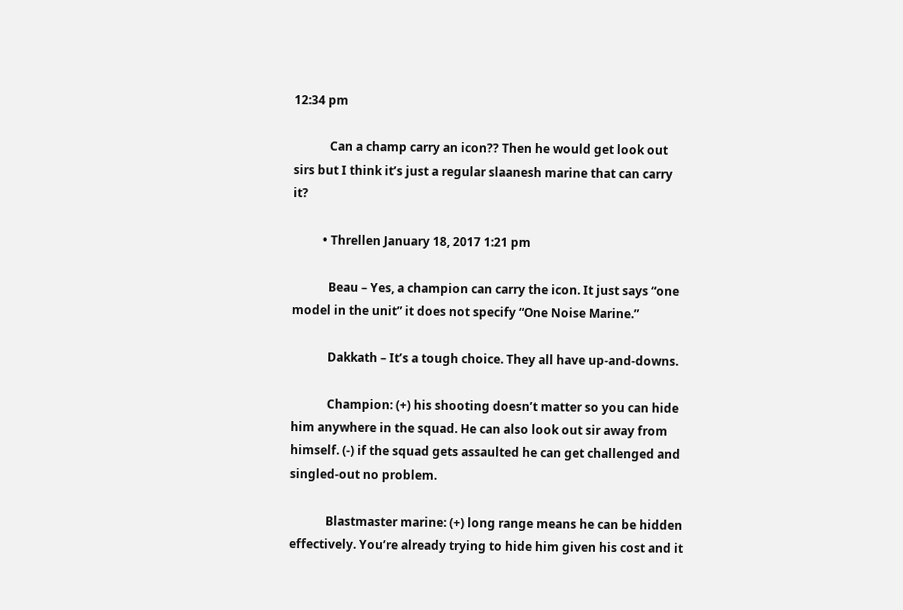12:34 pm

            Can a champ carry an icon?? Then he would get look out sirs but I think it’s just a regular slaanesh marine that can carry it?

          • Threllen January 18, 2017 1:21 pm

            Beau – Yes, a champion can carry the icon. It just says “one model in the unit” it does not specify “One Noise Marine.”

            Dakkath – It’s a tough choice. They all have up-and-downs.

            Champion: (+) his shooting doesn’t matter so you can hide him anywhere in the squad. He can also look out sir away from himself. (-) if the squad gets assaulted he can get challenged and singled-out no problem.

            Blastmaster marine: (+) long range means he can be hidden effectively. You’re already trying to hide him given his cost and it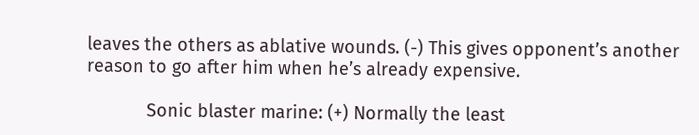leaves the others as ablative wounds. (-) This gives opponent’s another reason to go after him when he’s already expensive.

            Sonic blaster marine: (+) Normally the least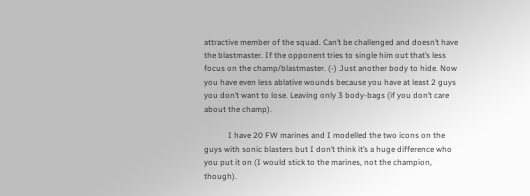attractive member of the squad. Can’t be challenged and doesn’t have the blastmaster. If the opponent tries to single him out that’s less focus on the champ/blastmaster. (-) Just another body to hide. Now you have even less ablative wounds because you have at least 2 guys you don’t want to lose. Leaving only 3 body-bags (if you don’t care about the champ).

            I have 20 FW marines and I modelled the two icons on the guys with sonic blasters but I don’t think it’s a huge difference who you put it on (I would stick to the marines, not the champion, though).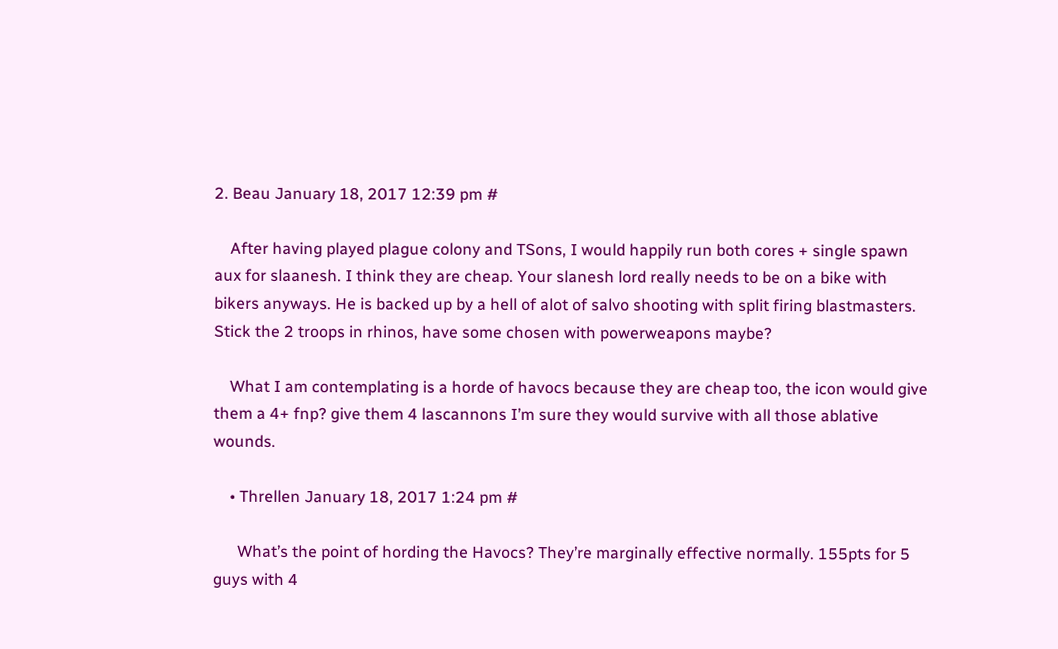2. Beau January 18, 2017 12:39 pm #

    After having played plague colony and TSons, I would happily run both cores + single spawn aux for slaanesh. I think they are cheap. Your slanesh lord really needs to be on a bike with bikers anyways. He is backed up by a hell of alot of salvo shooting with split firing blastmasters. Stick the 2 troops in rhinos, have some chosen with powerweapons maybe?

    What I am contemplating is a horde of havocs because they are cheap too, the icon would give them a 4+ fnp? give them 4 lascannons I’m sure they would survive with all those ablative wounds.

    • Threllen January 18, 2017 1:24 pm #

      What’s the point of hording the Havocs? They’re marginally effective normally. 155pts for 5 guys with 4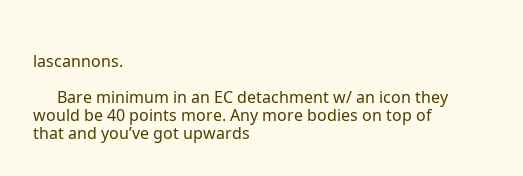lascannons.

      Bare minimum in an EC detachment w/ an icon they would be 40 points more. Any more bodies on top of that and you’ve got upwards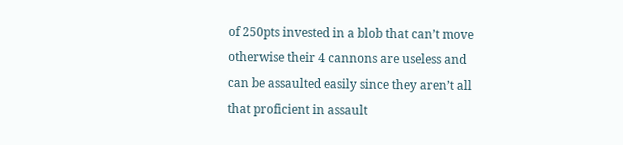of 250pts invested in a blob that can’t move otherwise their 4 cannons are useless and can be assaulted easily since they aren’t all that proficient in assault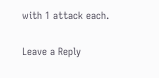with 1 attack each.

Leave a Reply